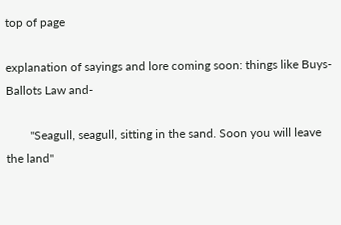top of page

explanation of sayings and lore coming soon: things like Buys-Ballots Law and-

        "Seagull, seagull, sitting in the sand. Soon you will leave the land"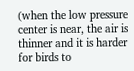(when the low pressure center is near, the air is thinner and it is harder for birds to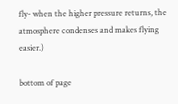fly- when the higher pressure returns, the atmosphere condenses and makes flying easier.)

bottom of page